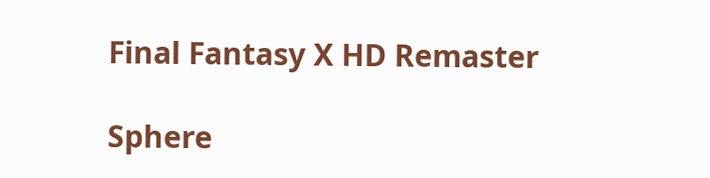Final Fantasy X HD Remaster

Sphere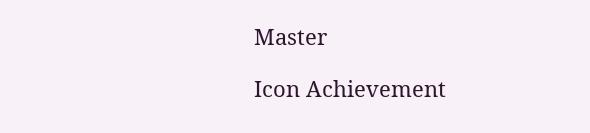Master

Icon Achievement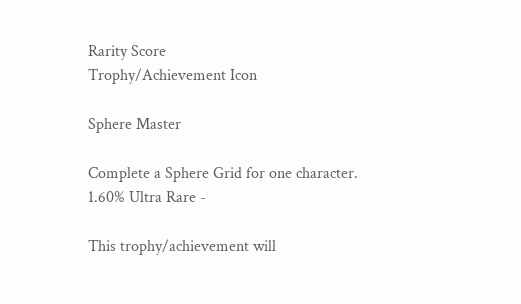Rarity Score
Trophy/Achievement Icon

Sphere Master

Complete a Sphere Grid for one character.
1.60% Ultra Rare -

This trophy/achievement will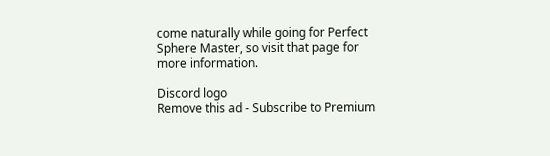come naturally while going for Perfect Sphere Master, so visit that page for more information.

Discord logo
Remove this ad - Subscribe to Premium